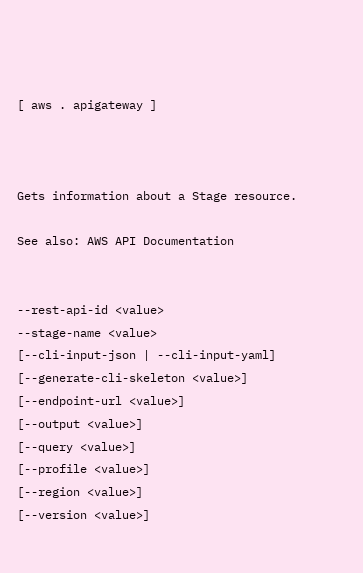[ aws . apigateway ]



Gets information about a Stage resource.

See also: AWS API Documentation


--rest-api-id <value>
--stage-name <value>
[--cli-input-json | --cli-input-yaml]
[--generate-cli-skeleton <value>]
[--endpoint-url <value>]
[--output <value>]
[--query <value>]
[--profile <value>]
[--region <value>]
[--version <value>]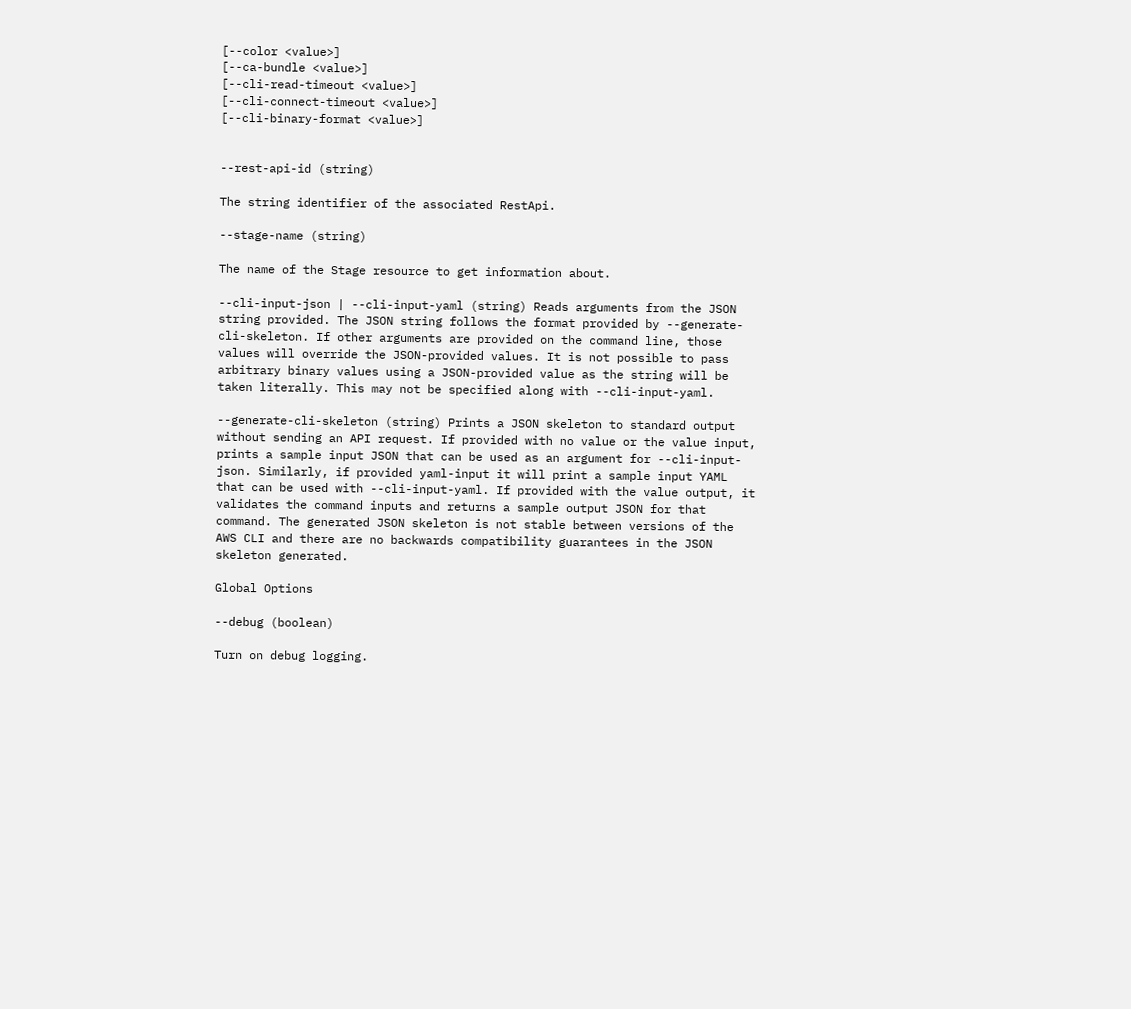[--color <value>]
[--ca-bundle <value>]
[--cli-read-timeout <value>]
[--cli-connect-timeout <value>]
[--cli-binary-format <value>]


--rest-api-id (string)

The string identifier of the associated RestApi.

--stage-name (string)

The name of the Stage resource to get information about.

--cli-input-json | --cli-input-yaml (string) Reads arguments from the JSON string provided. The JSON string follows the format provided by --generate-cli-skeleton. If other arguments are provided on the command line, those values will override the JSON-provided values. It is not possible to pass arbitrary binary values using a JSON-provided value as the string will be taken literally. This may not be specified along with --cli-input-yaml.

--generate-cli-skeleton (string) Prints a JSON skeleton to standard output without sending an API request. If provided with no value or the value input, prints a sample input JSON that can be used as an argument for --cli-input-json. Similarly, if provided yaml-input it will print a sample input YAML that can be used with --cli-input-yaml. If provided with the value output, it validates the command inputs and returns a sample output JSON for that command. The generated JSON skeleton is not stable between versions of the AWS CLI and there are no backwards compatibility guarantees in the JSON skeleton generated.

Global Options

--debug (boolean)

Turn on debug logging.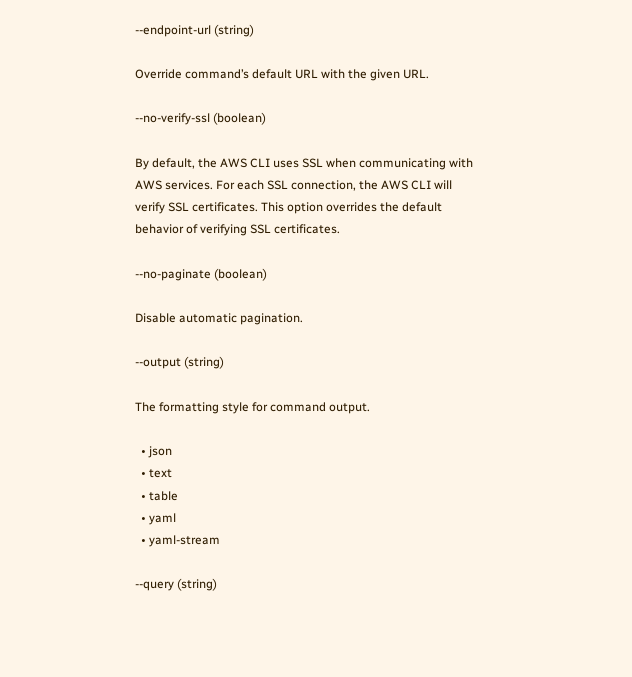--endpoint-url (string)

Override command’s default URL with the given URL.

--no-verify-ssl (boolean)

By default, the AWS CLI uses SSL when communicating with AWS services. For each SSL connection, the AWS CLI will verify SSL certificates. This option overrides the default behavior of verifying SSL certificates.

--no-paginate (boolean)

Disable automatic pagination.

--output (string)

The formatting style for command output.

  • json
  • text
  • table
  • yaml
  • yaml-stream

--query (string)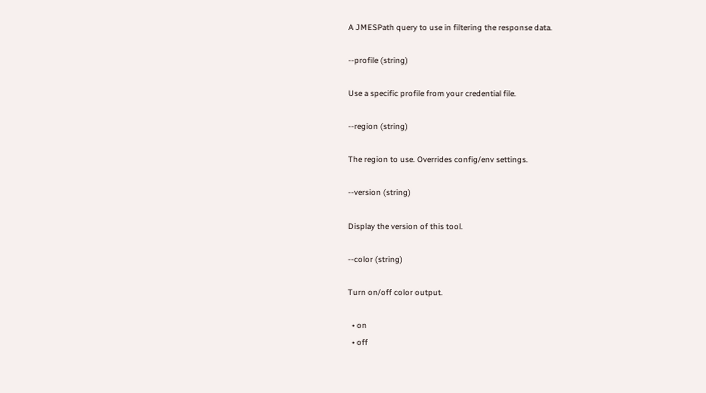A JMESPath query to use in filtering the response data.

--profile (string)

Use a specific profile from your credential file.

--region (string)

The region to use. Overrides config/env settings.

--version (string)

Display the version of this tool.

--color (string)

Turn on/off color output.

  • on
  • off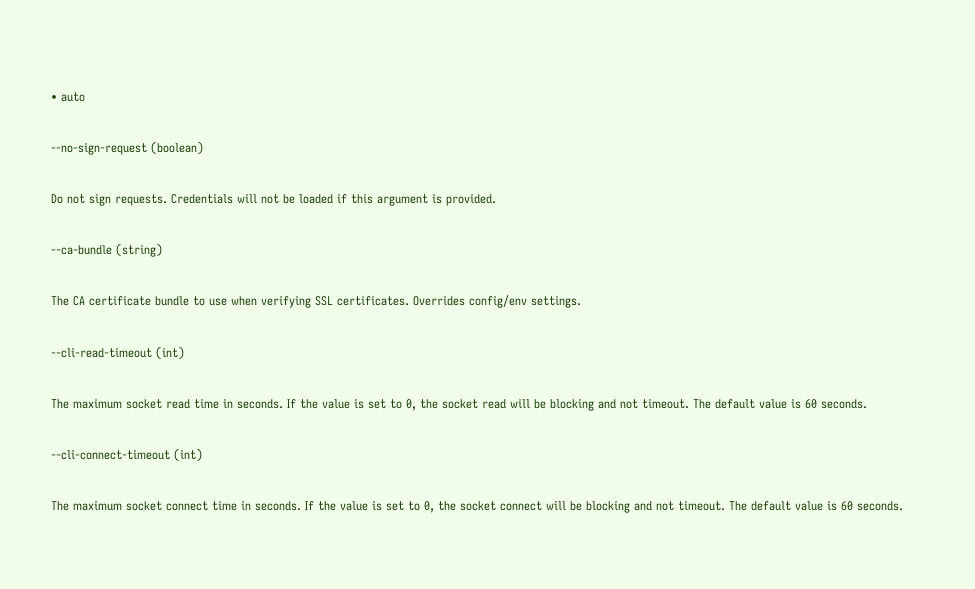• auto

--no-sign-request (boolean)

Do not sign requests. Credentials will not be loaded if this argument is provided.

--ca-bundle (string)

The CA certificate bundle to use when verifying SSL certificates. Overrides config/env settings.

--cli-read-timeout (int)

The maximum socket read time in seconds. If the value is set to 0, the socket read will be blocking and not timeout. The default value is 60 seconds.

--cli-connect-timeout (int)

The maximum socket connect time in seconds. If the value is set to 0, the socket connect will be blocking and not timeout. The default value is 60 seconds.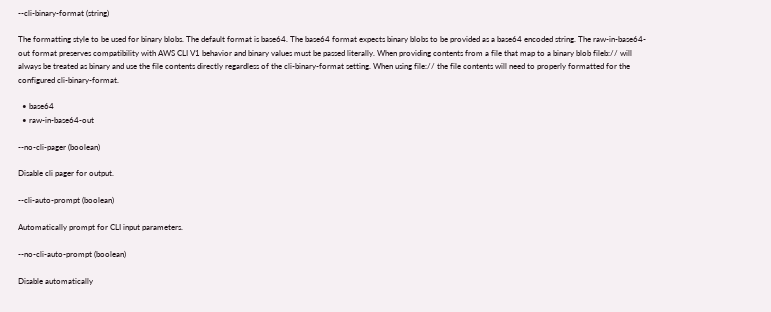--cli-binary-format (string)

The formatting style to be used for binary blobs. The default format is base64. The base64 format expects binary blobs to be provided as a base64 encoded string. The raw-in-base64-out format preserves compatibility with AWS CLI V1 behavior and binary values must be passed literally. When providing contents from a file that map to a binary blob fileb:// will always be treated as binary and use the file contents directly regardless of the cli-binary-format setting. When using file:// the file contents will need to properly formatted for the configured cli-binary-format.

  • base64
  • raw-in-base64-out

--no-cli-pager (boolean)

Disable cli pager for output.

--cli-auto-prompt (boolean)

Automatically prompt for CLI input parameters.

--no-cli-auto-prompt (boolean)

Disable automatically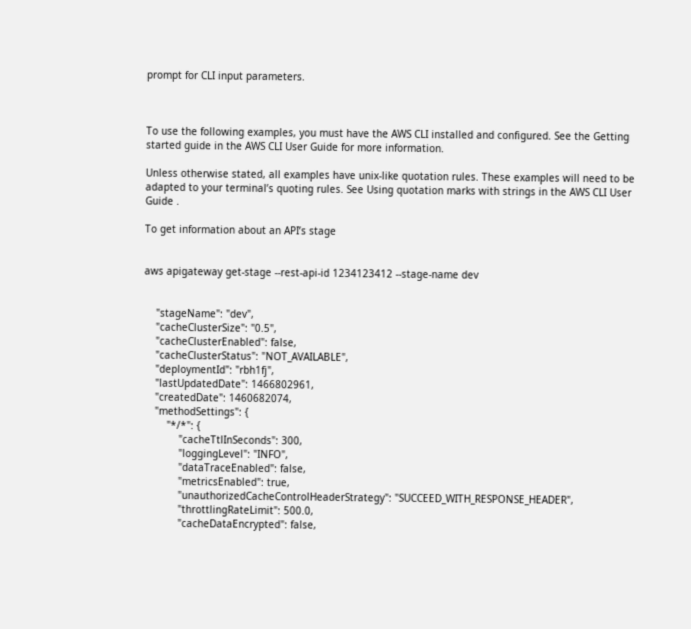prompt for CLI input parameters.



To use the following examples, you must have the AWS CLI installed and configured. See the Getting started guide in the AWS CLI User Guide for more information.

Unless otherwise stated, all examples have unix-like quotation rules. These examples will need to be adapted to your terminal’s quoting rules. See Using quotation marks with strings in the AWS CLI User Guide .

To get information about an API’s stage


aws apigateway get-stage --rest-api-id 1234123412 --stage-name dev


    "stageName": "dev",
    "cacheClusterSize": "0.5",
    "cacheClusterEnabled": false,
    "cacheClusterStatus": "NOT_AVAILABLE",
    "deploymentId": "rbh1fj",
    "lastUpdatedDate": 1466802961,
    "createdDate": 1460682074,
    "methodSettings": {
        "*/*": {
            "cacheTtlInSeconds": 300,
            "loggingLevel": "INFO",
            "dataTraceEnabled": false,
            "metricsEnabled": true,
            "unauthorizedCacheControlHeaderStrategy": "SUCCEED_WITH_RESPONSE_HEADER",
            "throttlingRateLimit": 500.0,
            "cacheDataEncrypted": false,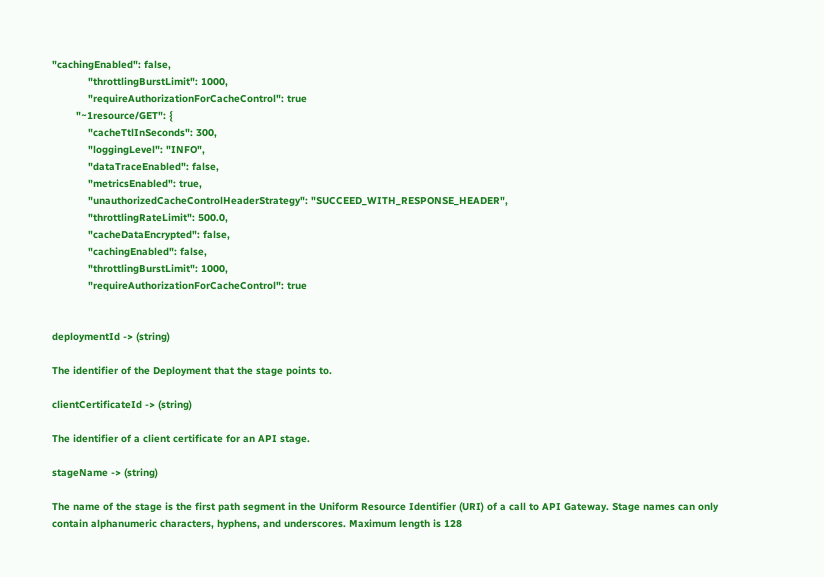"cachingEnabled": false,
            "throttlingBurstLimit": 1000,
            "requireAuthorizationForCacheControl": true
        "~1resource/GET": {
            "cacheTtlInSeconds": 300,
            "loggingLevel": "INFO",
            "dataTraceEnabled": false,
            "metricsEnabled": true,
            "unauthorizedCacheControlHeaderStrategy": "SUCCEED_WITH_RESPONSE_HEADER",
            "throttlingRateLimit": 500.0,
            "cacheDataEncrypted": false,
            "cachingEnabled": false,
            "throttlingBurstLimit": 1000,
            "requireAuthorizationForCacheControl": true


deploymentId -> (string)

The identifier of the Deployment that the stage points to.

clientCertificateId -> (string)

The identifier of a client certificate for an API stage.

stageName -> (string)

The name of the stage is the first path segment in the Uniform Resource Identifier (URI) of a call to API Gateway. Stage names can only contain alphanumeric characters, hyphens, and underscores. Maximum length is 128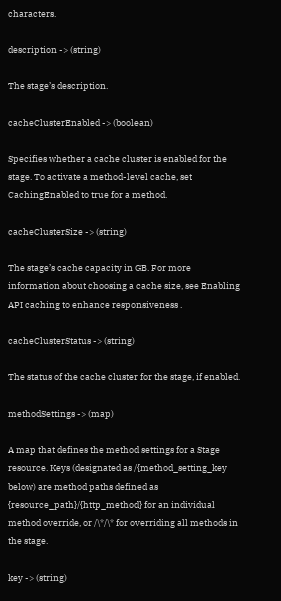characters.

description -> (string)

The stage’s description.

cacheClusterEnabled -> (boolean)

Specifies whether a cache cluster is enabled for the stage. To activate a method-level cache, set CachingEnabled to true for a method.

cacheClusterSize -> (string)

The stage’s cache capacity in GB. For more information about choosing a cache size, see Enabling API caching to enhance responsiveness .

cacheClusterStatus -> (string)

The status of the cache cluster for the stage, if enabled.

methodSettings -> (map)

A map that defines the method settings for a Stage resource. Keys (designated as /{method_setting_key below) are method paths defined as {resource_path}/{http_method} for an individual method override, or /\*/\* for overriding all methods in the stage.

key -> (string)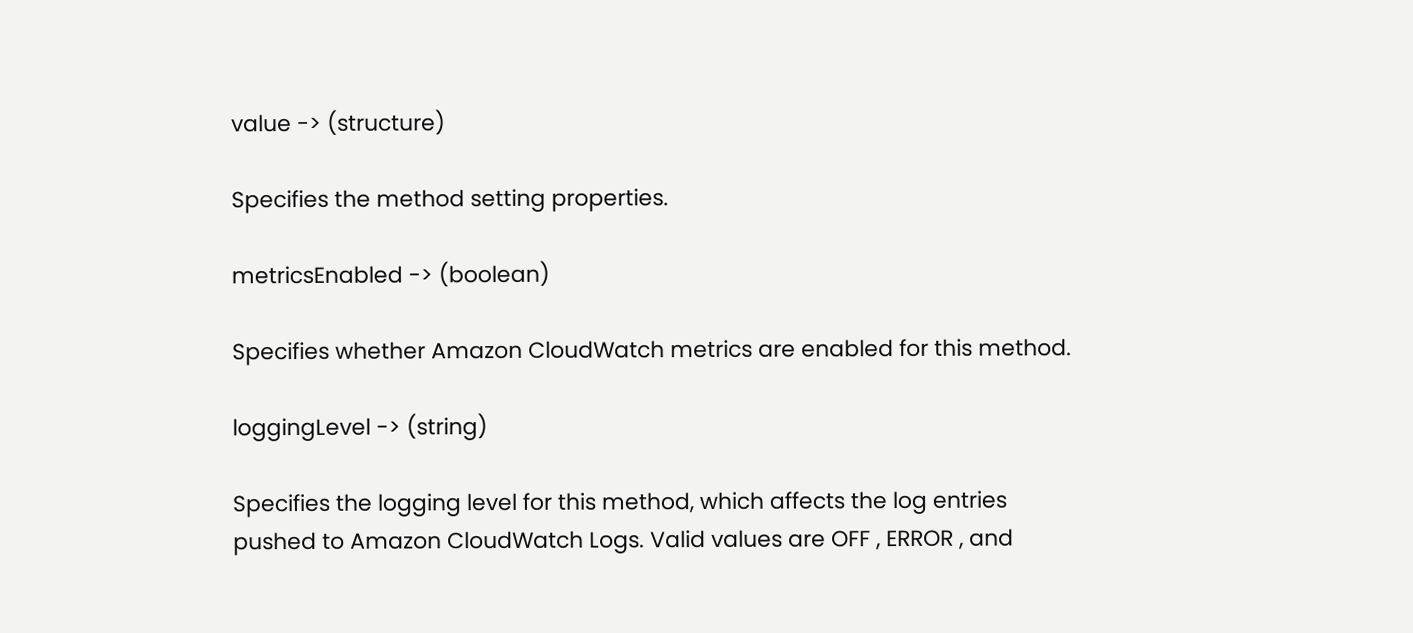value -> (structure)

Specifies the method setting properties.

metricsEnabled -> (boolean)

Specifies whether Amazon CloudWatch metrics are enabled for this method.

loggingLevel -> (string)

Specifies the logging level for this method, which affects the log entries pushed to Amazon CloudWatch Logs. Valid values are OFF , ERROR , and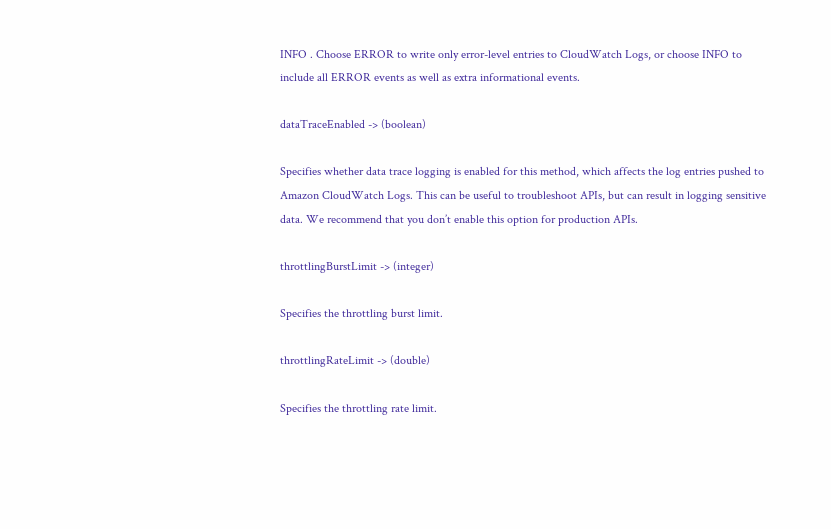INFO . Choose ERROR to write only error-level entries to CloudWatch Logs, or choose INFO to include all ERROR events as well as extra informational events.

dataTraceEnabled -> (boolean)

Specifies whether data trace logging is enabled for this method, which affects the log entries pushed to Amazon CloudWatch Logs. This can be useful to troubleshoot APIs, but can result in logging sensitive data. We recommend that you don’t enable this option for production APIs.

throttlingBurstLimit -> (integer)

Specifies the throttling burst limit.

throttlingRateLimit -> (double)

Specifies the throttling rate limit.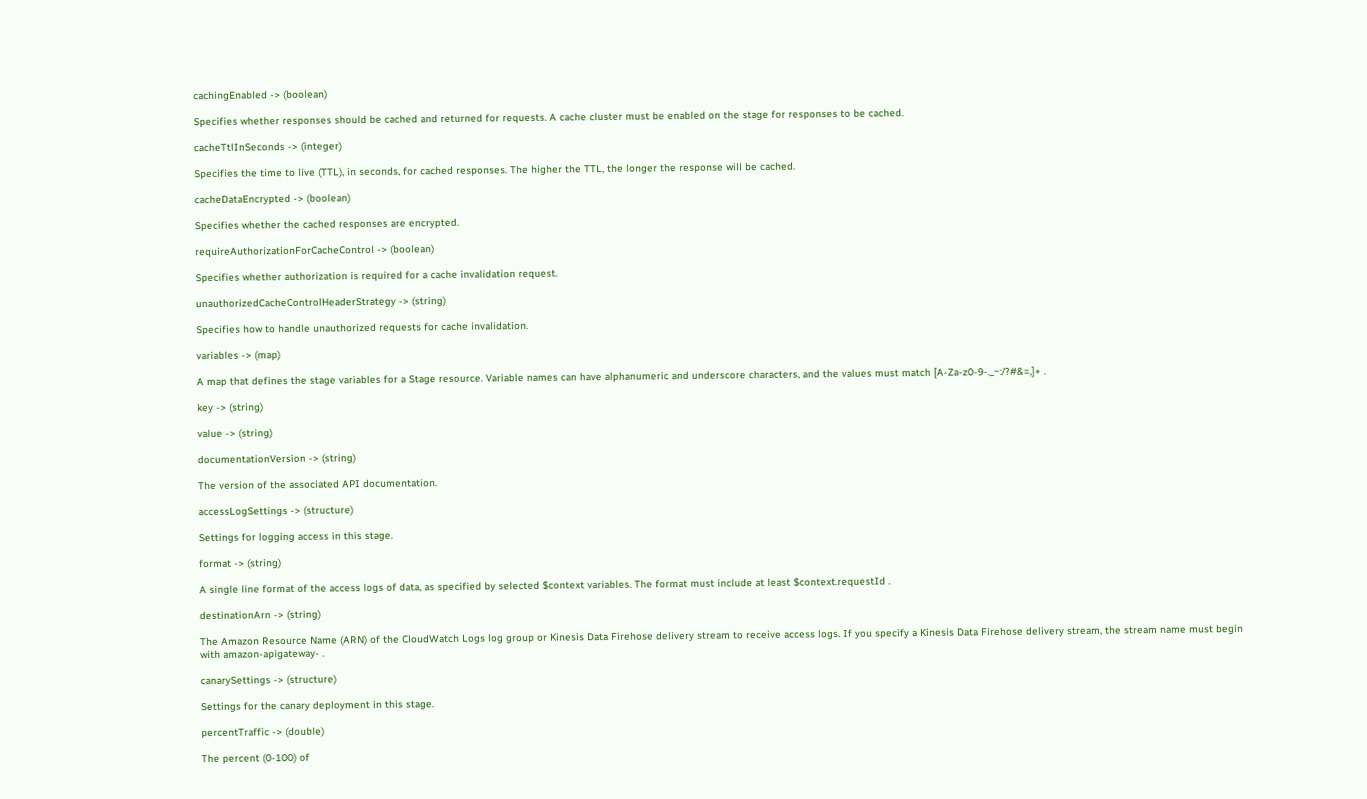cachingEnabled -> (boolean)

Specifies whether responses should be cached and returned for requests. A cache cluster must be enabled on the stage for responses to be cached.

cacheTtlInSeconds -> (integer)

Specifies the time to live (TTL), in seconds, for cached responses. The higher the TTL, the longer the response will be cached.

cacheDataEncrypted -> (boolean)

Specifies whether the cached responses are encrypted.

requireAuthorizationForCacheControl -> (boolean)

Specifies whether authorization is required for a cache invalidation request.

unauthorizedCacheControlHeaderStrategy -> (string)

Specifies how to handle unauthorized requests for cache invalidation.

variables -> (map)

A map that defines the stage variables for a Stage resource. Variable names can have alphanumeric and underscore characters, and the values must match [A-Za-z0-9-._~:/?#&=,]+ .

key -> (string)

value -> (string)

documentationVersion -> (string)

The version of the associated API documentation.

accessLogSettings -> (structure)

Settings for logging access in this stage.

format -> (string)

A single line format of the access logs of data, as specified by selected $context variables. The format must include at least $context.requestId .

destinationArn -> (string)

The Amazon Resource Name (ARN) of the CloudWatch Logs log group or Kinesis Data Firehose delivery stream to receive access logs. If you specify a Kinesis Data Firehose delivery stream, the stream name must begin with amazon-apigateway- .

canarySettings -> (structure)

Settings for the canary deployment in this stage.

percentTraffic -> (double)

The percent (0-100) of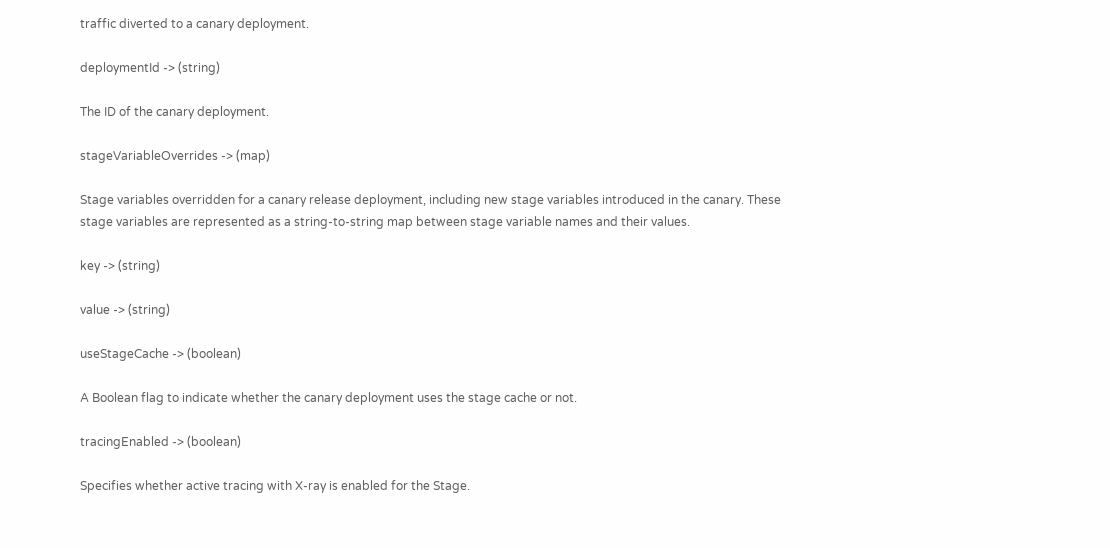traffic diverted to a canary deployment.

deploymentId -> (string)

The ID of the canary deployment.

stageVariableOverrides -> (map)

Stage variables overridden for a canary release deployment, including new stage variables introduced in the canary. These stage variables are represented as a string-to-string map between stage variable names and their values.

key -> (string)

value -> (string)

useStageCache -> (boolean)

A Boolean flag to indicate whether the canary deployment uses the stage cache or not.

tracingEnabled -> (boolean)

Specifies whether active tracing with X-ray is enabled for the Stage.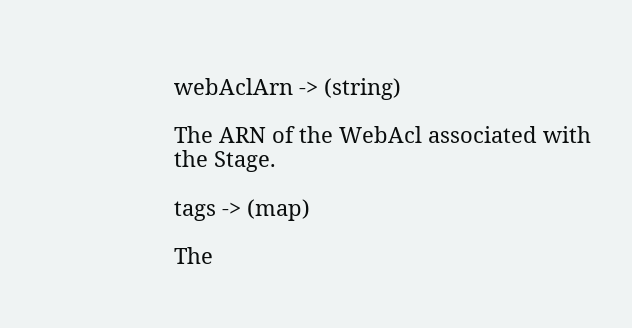webAclArn -> (string)

The ARN of the WebAcl associated with the Stage.

tags -> (map)

The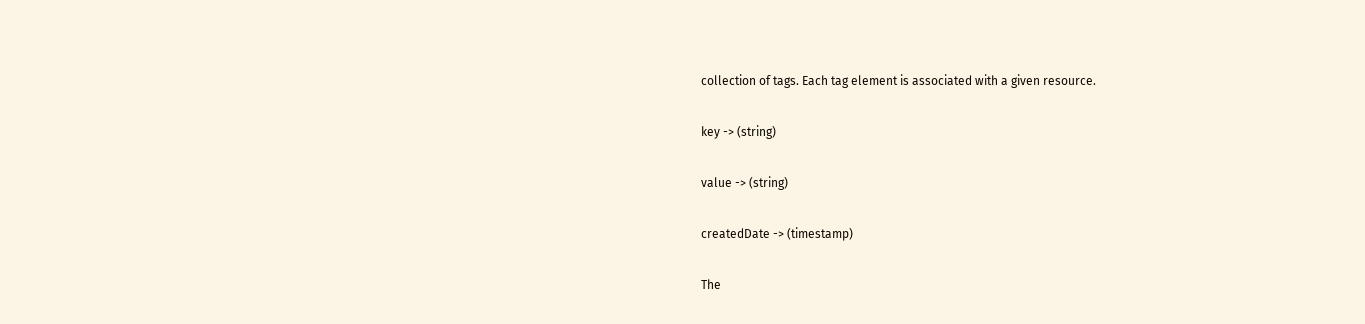collection of tags. Each tag element is associated with a given resource.

key -> (string)

value -> (string)

createdDate -> (timestamp)

The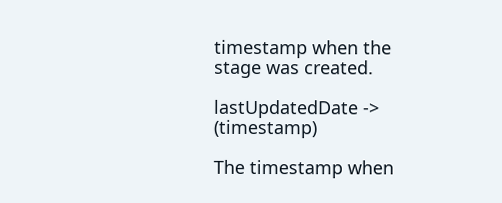timestamp when the stage was created.

lastUpdatedDate -> (timestamp)

The timestamp when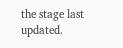the stage last updated.